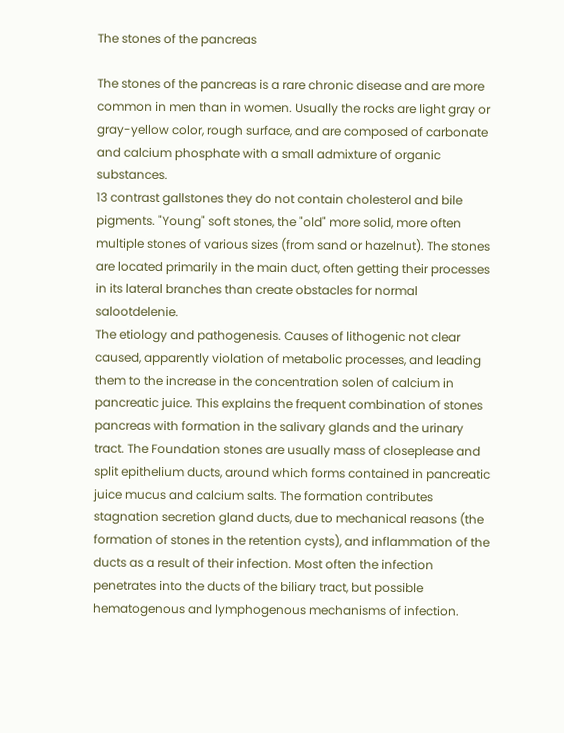The stones of the pancreas

The stones of the pancreas is a rare chronic disease and are more common in men than in women. Usually the rocks are light gray or gray-yellow color, rough surface, and are composed of carbonate and calcium phosphate with a small admixture of organic substances.
13 contrast gallstones they do not contain cholesterol and bile pigments. "Young" soft stones, the "old" more solid, more often multiple stones of various sizes (from sand or hazelnut). The stones are located primarily in the main duct, often getting their processes in its lateral branches than create obstacles for normal salootdelenie.
The etiology and pathogenesis. Causes of lithogenic not clear caused, apparently violation of metabolic processes, and leading them to the increase in the concentration solen of calcium in pancreatic juice. This explains the frequent combination of stones pancreas with formation in the salivary glands and the urinary tract. The Foundation stones are usually mass of closeplease and split epithelium ducts, around which forms contained in pancreatic juice mucus and calcium salts. The formation contributes stagnation secretion gland ducts, due to mechanical reasons (the formation of stones in the retention cysts), and inflammation of the ducts as a result of their infection. Most often the infection penetrates into the ducts of the biliary tract, but possible hematogenous and lymphogenous mechanisms of infection.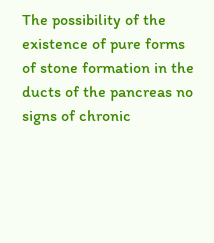The possibility of the existence of pure forms of stone formation in the ducts of the pancreas no signs of chronic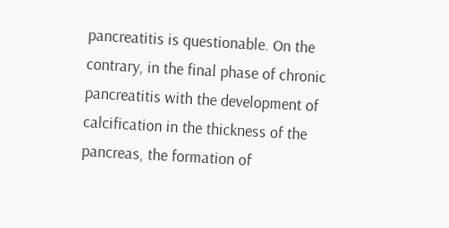pancreatitis is questionable. On the contrary, in the final phase of chronic pancreatitis with the development of calcification in the thickness of the pancreas, the formation of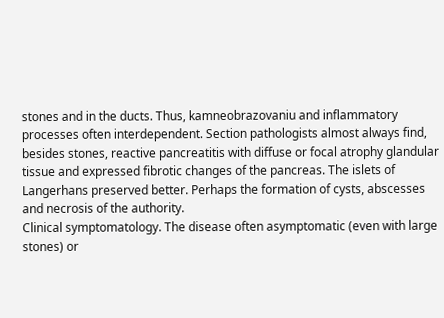stones and in the ducts. Thus, kamneobrazovaniu and inflammatory processes often interdependent. Section pathologists almost always find, besides stones, reactive pancreatitis with diffuse or focal atrophy glandular tissue and expressed fibrotic changes of the pancreas. The islets of Langerhans preserved better. Perhaps the formation of cysts, abscesses and necrosis of the authority.
Clinical symptomatology. The disease often asymptomatic (even with large stones) or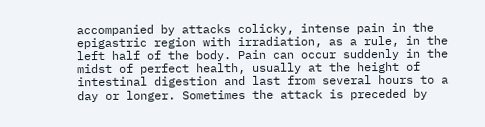accompanied by attacks colicky, intense pain in the epigastric region with irradiation, as a rule, in the left half of the body. Pain can occur suddenly in the midst of perfect health, usually at the height of intestinal digestion and last from several hours to a day or longer. Sometimes the attack is preceded by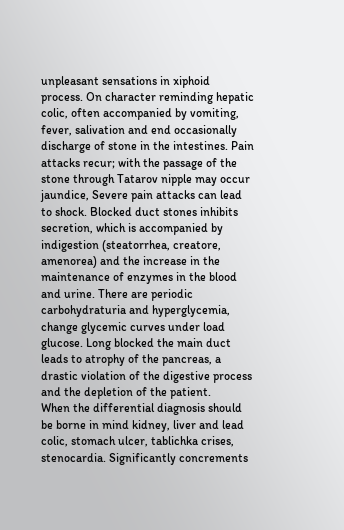unpleasant sensations in xiphoid process. On character reminding hepatic colic, often accompanied by vomiting, fever, salivation and end occasionally discharge of stone in the intestines. Pain attacks recur; with the passage of the stone through Tatarov nipple may occur jaundice, Severe pain attacks can lead to shock. Blocked duct stones inhibits secretion, which is accompanied by indigestion (steatorrhea, creatore, amenorea) and the increase in the maintenance of enzymes in the blood and urine. There are periodic carbohydraturia and hyperglycemia, change glycemic curves under load glucose. Long blocked the main duct leads to atrophy of the pancreas, a drastic violation of the digestive process and the depletion of the patient.
When the differential diagnosis should be borne in mind kidney, liver and lead colic, stomach ulcer, tablichka crises, stenocardia. Significantly concrements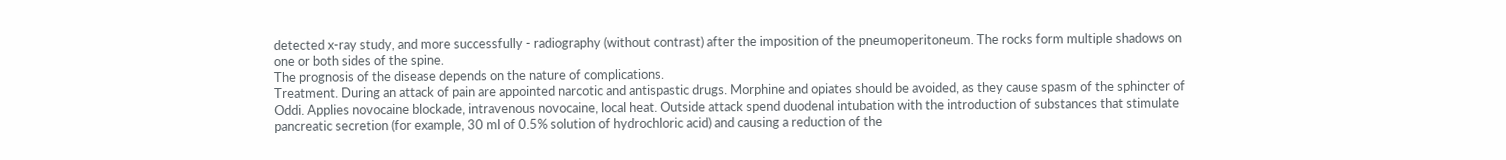detected x-ray study, and more successfully - radiography (without contrast) after the imposition of the pneumoperitoneum. The rocks form multiple shadows on one or both sides of the spine.
The prognosis of the disease depends on the nature of complications.
Treatment. During an attack of pain are appointed narcotic and antispastic drugs. Morphine and opiates should be avoided, as they cause spasm of the sphincter of Oddi. Applies novocaine blockade, intravenous novocaine, local heat. Outside attack spend duodenal intubation with the introduction of substances that stimulate pancreatic secretion (for example, 30 ml of 0.5% solution of hydrochloric acid) and causing a reduction of the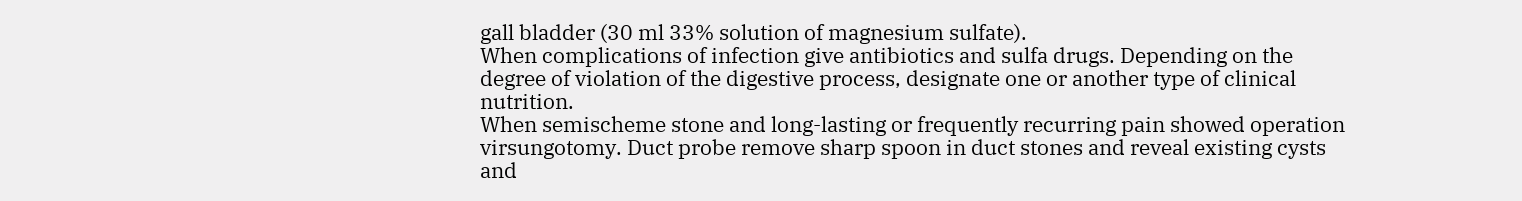gall bladder (30 ml 33% solution of magnesium sulfate).
When complications of infection give antibiotics and sulfa drugs. Depending on the degree of violation of the digestive process, designate one or another type of clinical nutrition.
When semischeme stone and long-lasting or frequently recurring pain showed operation virsungotomy. Duct probe remove sharp spoon in duct stones and reveal existing cysts and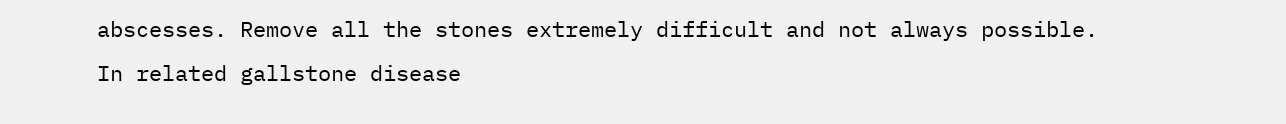abscesses. Remove all the stones extremely difficult and not always possible. In related gallstone disease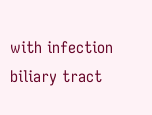with infection biliary tract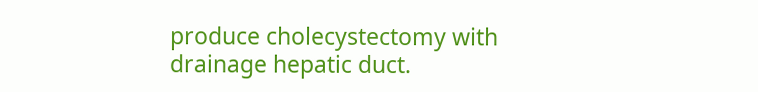produce cholecystectomy with drainage hepatic duct.